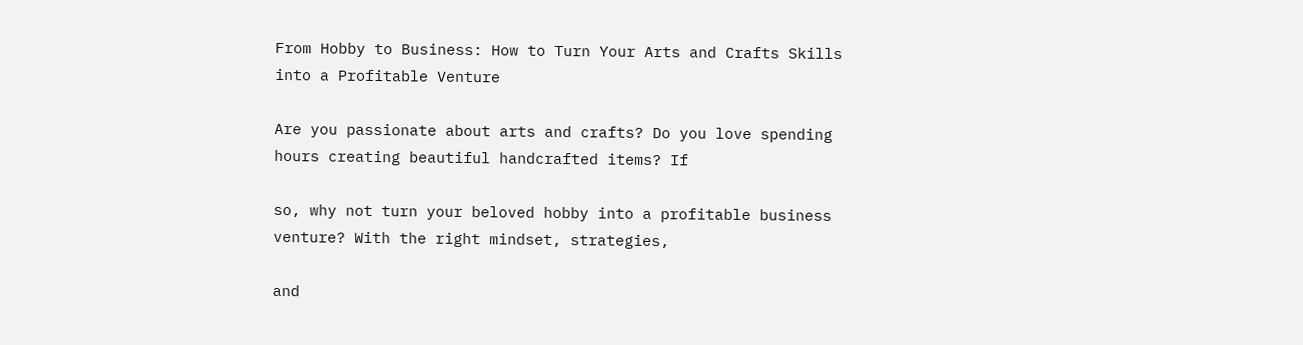From Hobby to Business: How to Turn Your Arts and Crafts Skills into a Profitable Venture

Are you passionate about arts and crafts? Do you love spending hours creating beautiful handcrafted items? If

so, why not turn your beloved hobby into a profitable business venture? With the right mindset, strategies,

and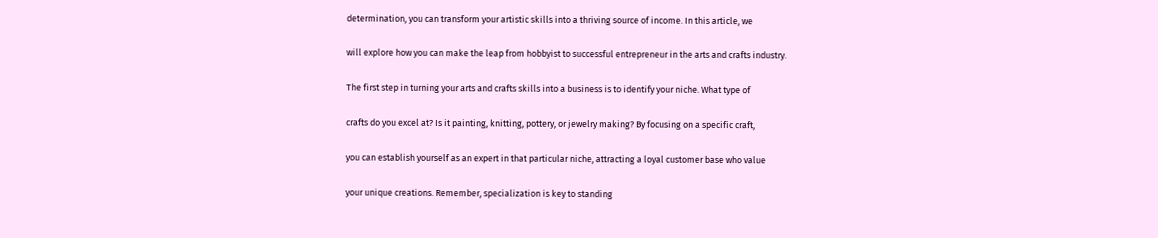determination, you can transform your artistic skills into a thriving source of income. In this article, we

will explore how you can make the leap from hobbyist to successful entrepreneur in the arts and crafts industry.

The first step in turning your arts and crafts skills into a business is to identify your niche. What type of

crafts do you excel at? Is it painting, knitting, pottery, or jewelry making? By focusing on a specific craft,

you can establish yourself as an expert in that particular niche, attracting a loyal customer base who value

your unique creations. Remember, specialization is key to standing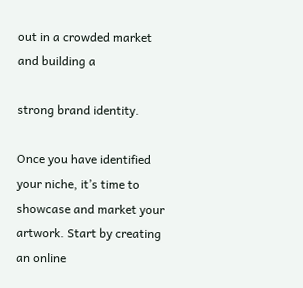out in a crowded market and building a

strong brand identity.

Once you have identified your niche, it’s time to showcase and market your artwork. Start by creating an online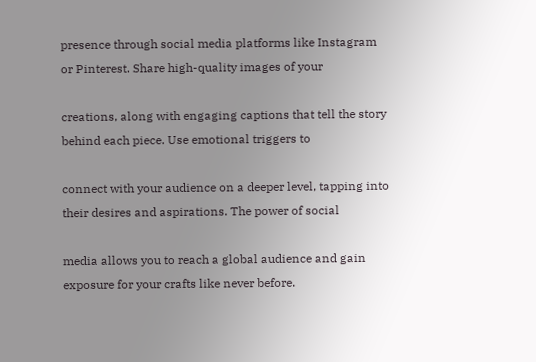presence through social media platforms like Instagram or Pinterest. Share high-quality images of your

creations, along with engaging captions that tell the story behind each piece. Use emotional triggers to

connect with your audience on a deeper level, tapping into their desires and aspirations. The power of social

media allows you to reach a global audience and gain exposure for your crafts like never before.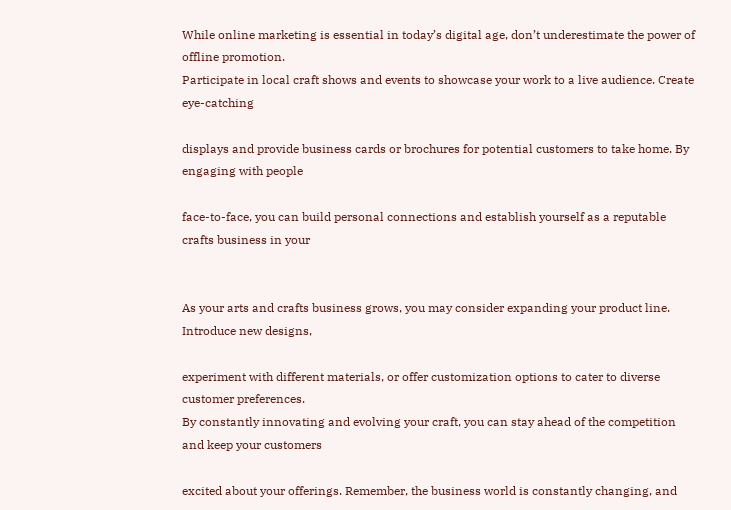While online marketing is essential in today’s digital age, don’t underestimate the power of offline promotion.
Participate in local craft shows and events to showcase your work to a live audience. Create eye-catching

displays and provide business cards or brochures for potential customers to take home. By engaging with people

face-to-face, you can build personal connections and establish yourself as a reputable crafts business in your


As your arts and crafts business grows, you may consider expanding your product line. Introduce new designs,

experiment with different materials, or offer customization options to cater to diverse customer preferences.
By constantly innovating and evolving your craft, you can stay ahead of the competition and keep your customers

excited about your offerings. Remember, the business world is constantly changing, and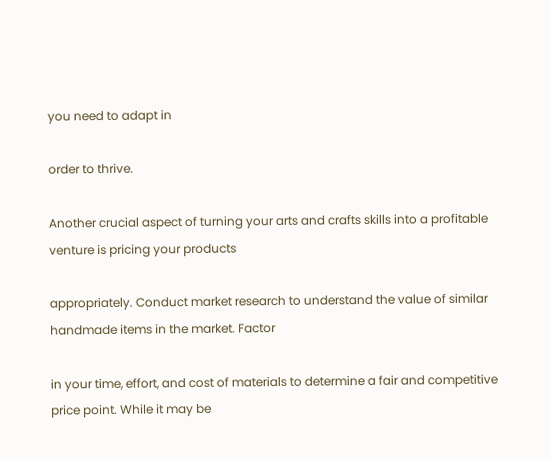you need to adapt in

order to thrive.

Another crucial aspect of turning your arts and crafts skills into a profitable venture is pricing your products

appropriately. Conduct market research to understand the value of similar handmade items in the market. Factor

in your time, effort, and cost of materials to determine a fair and competitive price point. While it may be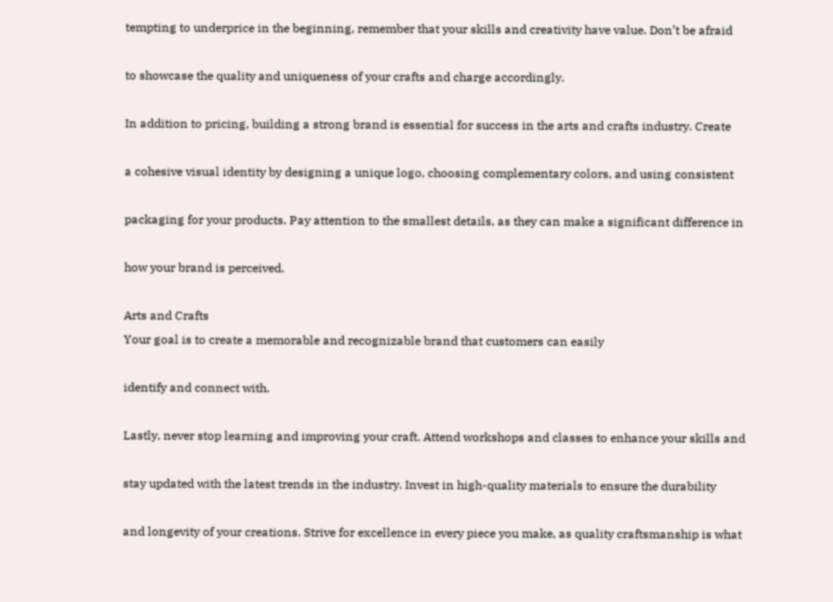tempting to underprice in the beginning, remember that your skills and creativity have value. Don’t be afraid

to showcase the quality and uniqueness of your crafts and charge accordingly.

In addition to pricing, building a strong brand is essential for success in the arts and crafts industry. Create

a cohesive visual identity by designing a unique logo, choosing complementary colors, and using consistent

packaging for your products. Pay attention to the smallest details, as they can make a significant difference in

how your brand is perceived.

Arts and Crafts
Your goal is to create a memorable and recognizable brand that customers can easily

identify and connect with.

Lastly, never stop learning and improving your craft. Attend workshops and classes to enhance your skills and

stay updated with the latest trends in the industry. Invest in high-quality materials to ensure the durability

and longevity of your creations. Strive for excellence in every piece you make, as quality craftsmanship is what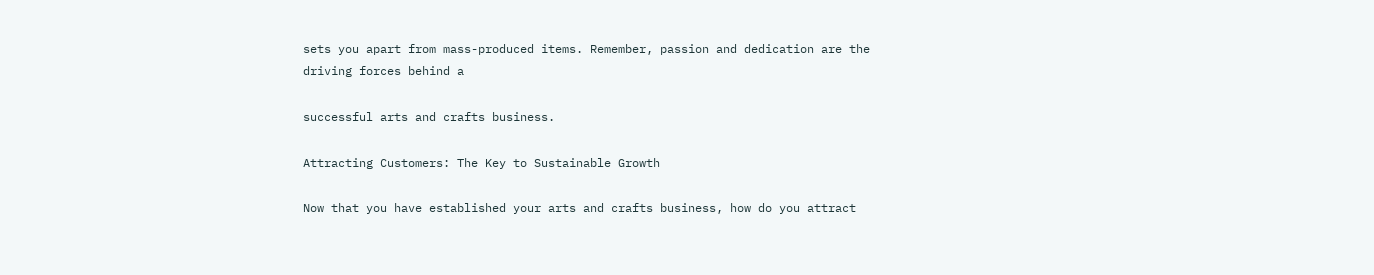sets you apart from mass-produced items. Remember, passion and dedication are the driving forces behind a

successful arts and crafts business.

Attracting Customers: The Key to Sustainable Growth

Now that you have established your arts and crafts business, how do you attract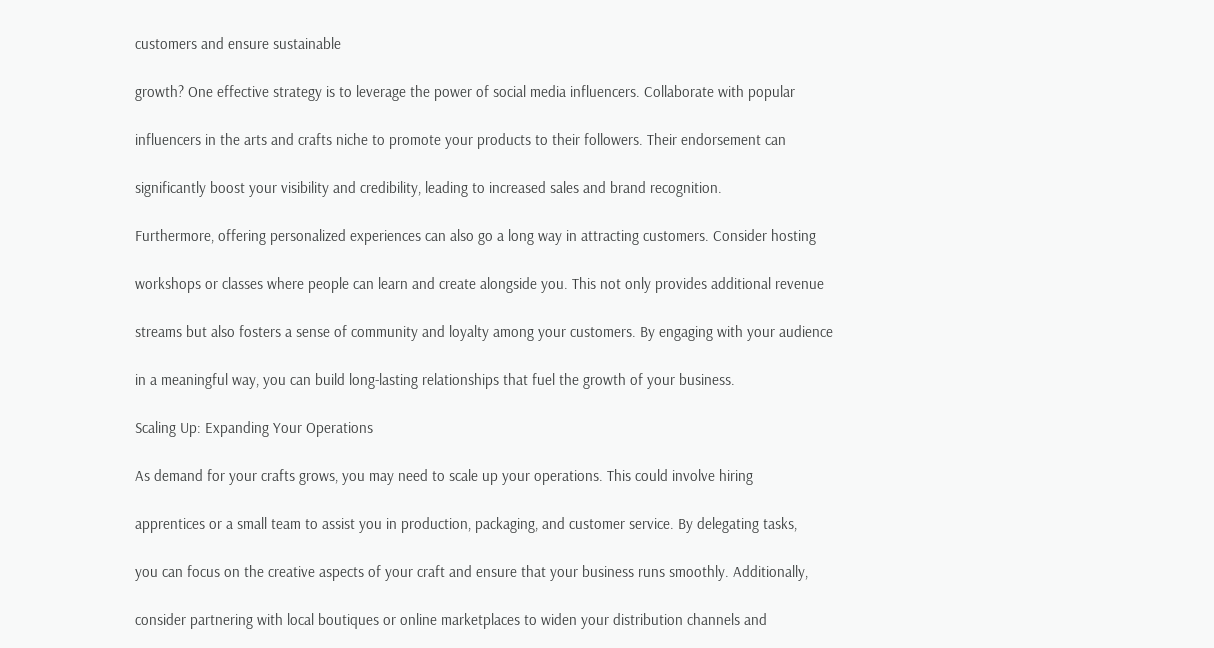customers and ensure sustainable

growth? One effective strategy is to leverage the power of social media influencers. Collaborate with popular

influencers in the arts and crafts niche to promote your products to their followers. Their endorsement can

significantly boost your visibility and credibility, leading to increased sales and brand recognition.

Furthermore, offering personalized experiences can also go a long way in attracting customers. Consider hosting

workshops or classes where people can learn and create alongside you. This not only provides additional revenue

streams but also fosters a sense of community and loyalty among your customers. By engaging with your audience

in a meaningful way, you can build long-lasting relationships that fuel the growth of your business.

Scaling Up: Expanding Your Operations

As demand for your crafts grows, you may need to scale up your operations. This could involve hiring

apprentices or a small team to assist you in production, packaging, and customer service. By delegating tasks,

you can focus on the creative aspects of your craft and ensure that your business runs smoothly. Additionally,

consider partnering with local boutiques or online marketplaces to widen your distribution channels and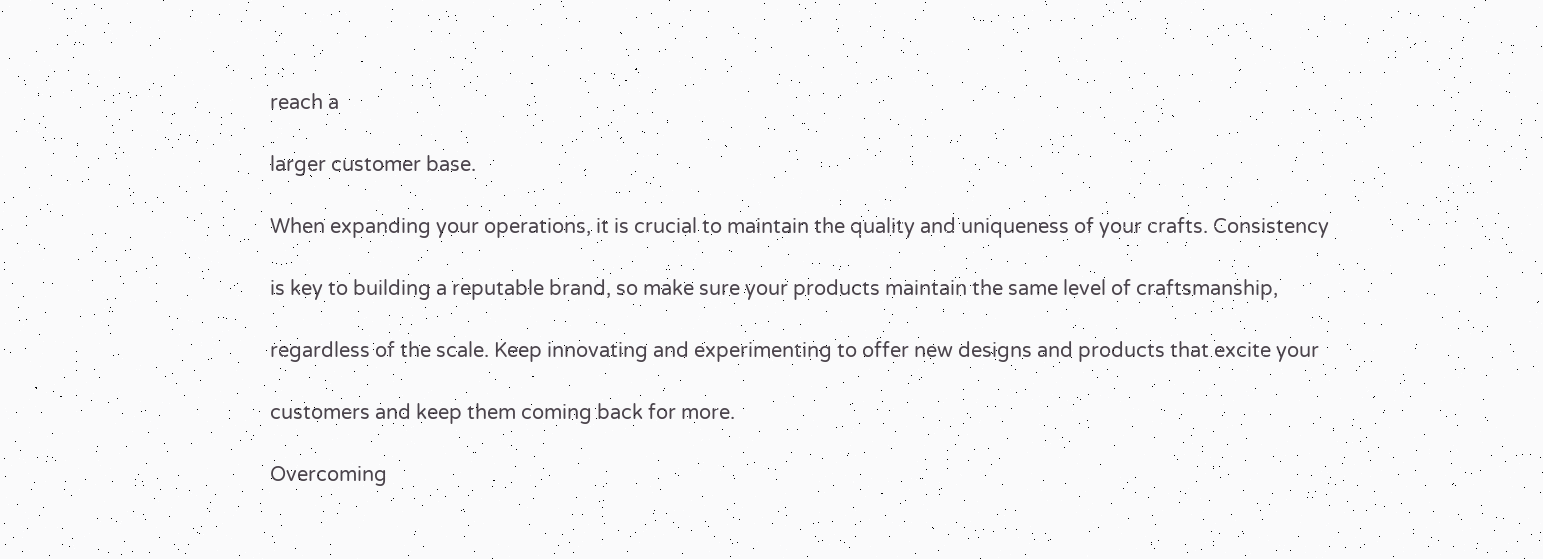reach a

larger customer base.

When expanding your operations, it is crucial to maintain the quality and uniqueness of your crafts. Consistency

is key to building a reputable brand, so make sure your products maintain the same level of craftsmanship,

regardless of the scale. Keep innovating and experimenting to offer new designs and products that excite your

customers and keep them coming back for more.

Overcoming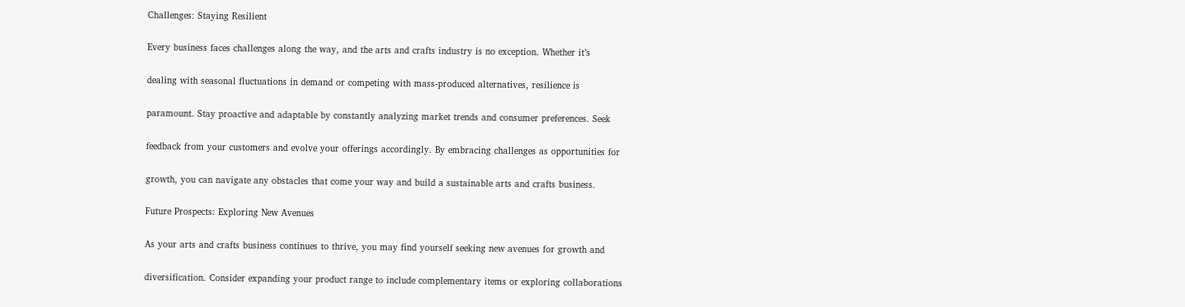Challenges: Staying Resilient

Every business faces challenges along the way, and the arts and crafts industry is no exception. Whether it’s

dealing with seasonal fluctuations in demand or competing with mass-produced alternatives, resilience is

paramount. Stay proactive and adaptable by constantly analyzing market trends and consumer preferences. Seek

feedback from your customers and evolve your offerings accordingly. By embracing challenges as opportunities for

growth, you can navigate any obstacles that come your way and build a sustainable arts and crafts business.

Future Prospects: Exploring New Avenues

As your arts and crafts business continues to thrive, you may find yourself seeking new avenues for growth and

diversification. Consider expanding your product range to include complementary items or exploring collaborations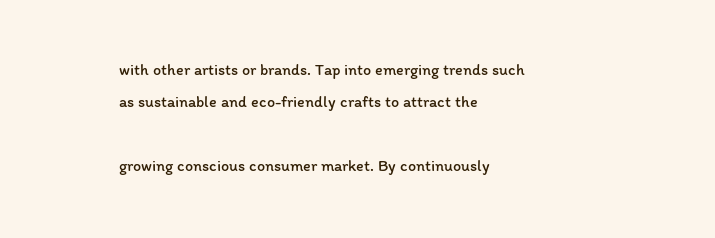with other artists or brands. Tap into emerging trends such as sustainable and eco-friendly crafts to attract the

growing conscious consumer market. By continuously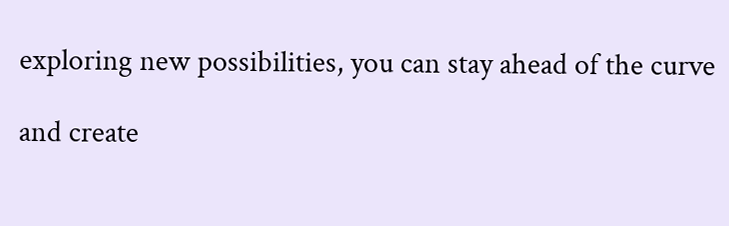exploring new possibilities, you can stay ahead of the curve

and create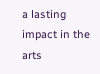a lasting impact in the arts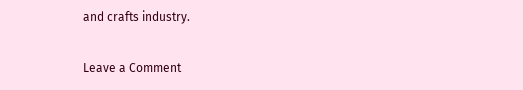and crafts industry.

Leave a Comment